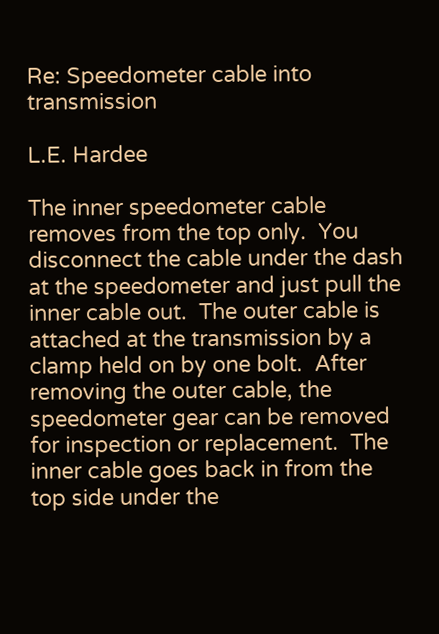Re: Speedometer cable into transmission

L.E. Hardee

The inner speedometer cable removes from the top only.  You disconnect the cable under the dash at the speedometer and just pull the inner cable out.  The outer cable is attached at the transmission by a clamp held on by one bolt.  After removing the outer cable, the speedometer gear can be removed for inspection or replacement.  The inner cable goes back in from the top side under the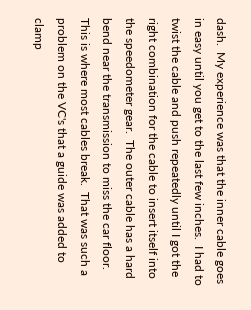dash.  My experience was that the inner cable goes in easy until you get to the last few inches.  I had to twist the cable and push repeatedly until I got the right combination for the cable to insert itself into the speedometer gear.  The outer cable has a hard bend near the transmission to miss the car floor.  This is where most cables break.  That was such a problem on the VC's that a guide was added to clamp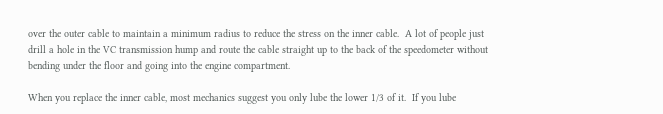over the outer cable to maintain a minimum radius to reduce the stress on the inner cable.  A lot of people just drill a hole in the VC transmission hump and route the cable straight up to the back of the speedometer without bending under the floor and going into the engine compartment.

When you replace the inner cable, most mechanics suggest you only lube the lower 1/3 of it.  If you lube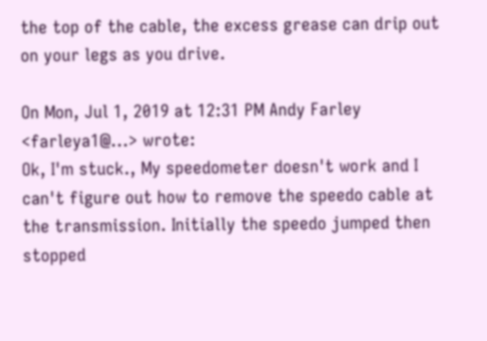the top of the cable, the excess grease can drip out on your legs as you drive.

On Mon, Jul 1, 2019 at 12:31 PM Andy Farley <farleya1@...> wrote:
Ok, I'm stuck., My speedometer doesn't work and I can't figure out how to remove the speedo cable at the transmission. Initially the speedo jumped then stopped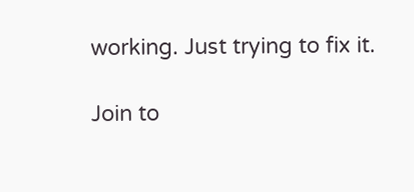working. Just trying to fix it.

Join to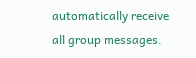automatically receive all group messages.